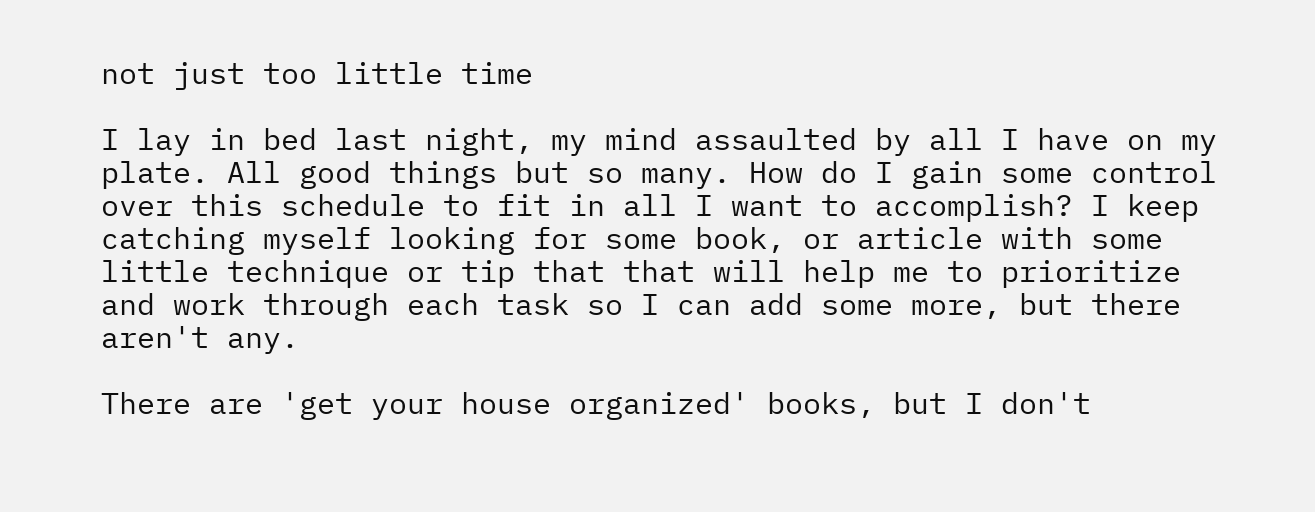not just too little time

I lay in bed last night, my mind assaulted by all I have on my plate. All good things but so many. How do I gain some control over this schedule to fit in all I want to accomplish? I keep catching myself looking for some book, or article with some little technique or tip that that will help me to prioritize and work through each task so I can add some more, but there aren't any.

There are 'get your house organized' books, but I don't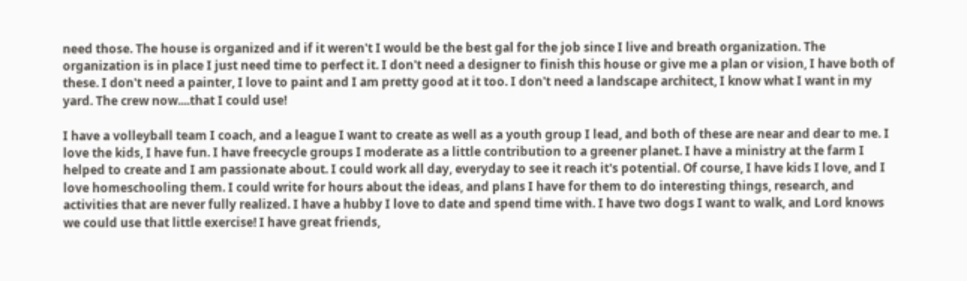need those. The house is organized and if it weren't I would be the best gal for the job since I live and breath organization. The organization is in place I just need time to perfect it. I don't need a designer to finish this house or give me a plan or vision, I have both of these. I don't need a painter, I love to paint and I am pretty good at it too. I don't need a landscape architect, I know what I want in my yard. The crew now....that I could use!

I have a volleyball team I coach, and a league I want to create as well as a youth group I lead, and both of these are near and dear to me. I love the kids, I have fun. I have freecycle groups I moderate as a little contribution to a greener planet. I have a ministry at the farm I helped to create and I am passionate about. I could work all day, everyday to see it reach it's potential. Of course, I have kids I love, and I love homeschooling them. I could write for hours about the ideas, and plans I have for them to do interesting things, research, and activities that are never fully realized. I have a hubby I love to date and spend time with. I have two dogs I want to walk, and Lord knows we could use that little exercise! I have great friends,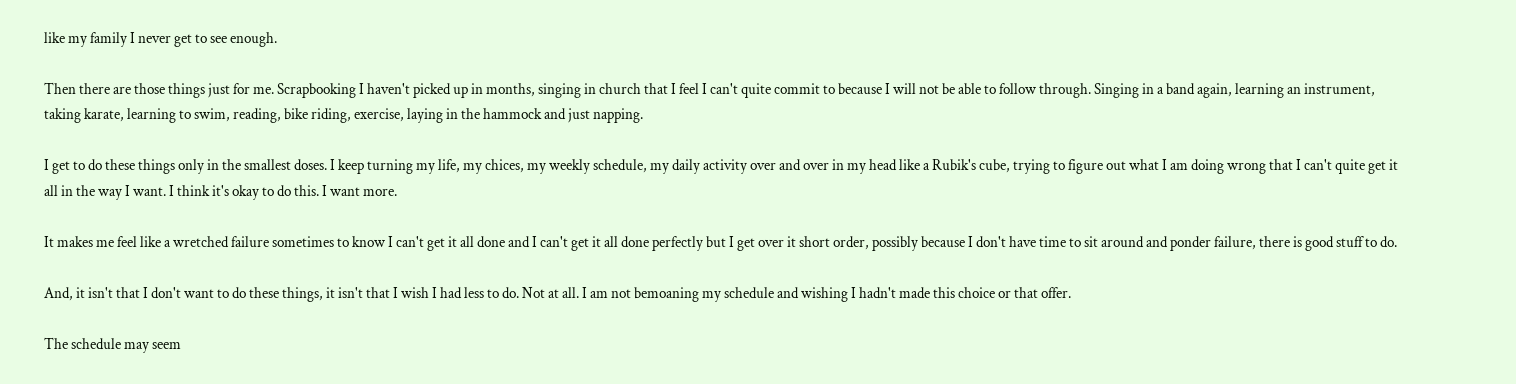like my family I never get to see enough.

Then there are those things just for me. Scrapbooking I haven't picked up in months, singing in church that I feel I can't quite commit to because I will not be able to follow through. Singing in a band again, learning an instrument, taking karate, learning to swim, reading, bike riding, exercise, laying in the hammock and just napping.

I get to do these things only in the smallest doses. I keep turning my life, my chices, my weekly schedule, my daily activity over and over in my head like a Rubik's cube, trying to figure out what I am doing wrong that I can't quite get it all in the way I want. I think it's okay to do this. I want more.

It makes me feel like a wretched failure sometimes to know I can't get it all done and I can't get it all done perfectly but I get over it short order, possibly because I don't have time to sit around and ponder failure, there is good stuff to do.

And, it isn't that I don't want to do these things, it isn't that I wish I had less to do. Not at all. I am not bemoaning my schedule and wishing I hadn't made this choice or that offer.

The schedule may seem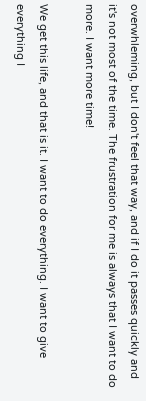overwhleming, but I don't feel that way, and if I do it passes quickly and it's not most of the time. The frustration for me is always that I want to do more. I want more time!

We get this life, and that is it. I want to do everything. I want to give everything I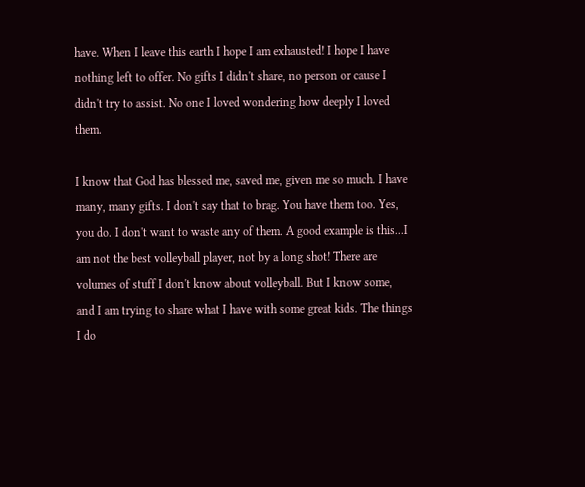have. When I leave this earth I hope I am exhausted! I hope I have nothing left to offer. No gifts I didn't share, no person or cause I didn't try to assist. No one I loved wondering how deeply I loved them.

I know that God has blessed me, saved me, given me so much. I have many, many gifts. I don't say that to brag. You have them too. Yes, you do. I don't want to waste any of them. A good example is this...I am not the best volleyball player, not by a long shot! There are volumes of stuff I don't know about volleyball. But I know some, and I am trying to share what I have with some great kids. The things I do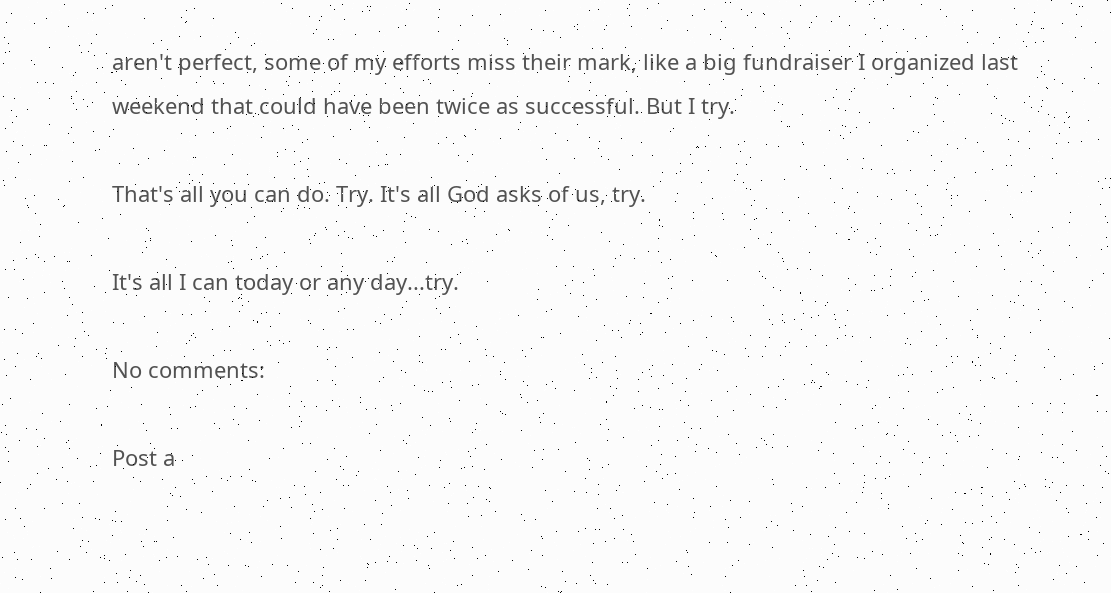aren't perfect, some of my efforts miss their mark, like a big fundraiser I organized last weekend that could have been twice as successful. But I try.

That's all you can do. Try. It's all God asks of us, try.

It's all I can today or any day...try.

No comments:

Post a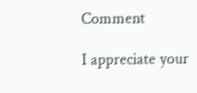Comment

I appreciate your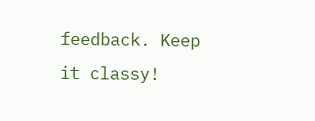feedback. Keep it classy!